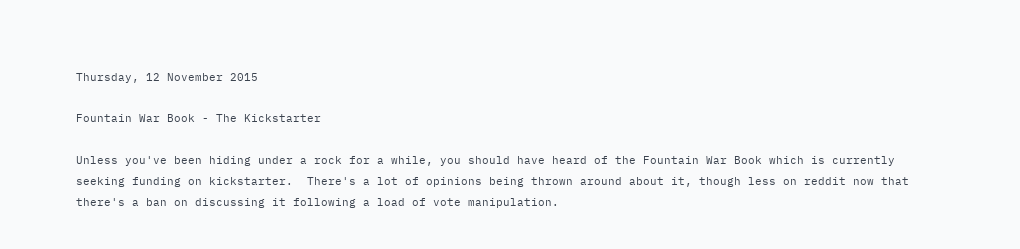Thursday, 12 November 2015

Fountain War Book - The Kickstarter

Unless you've been hiding under a rock for a while, you should have heard of the Fountain War Book which is currently seeking funding on kickstarter.  There's a lot of opinions being thrown around about it, though less on reddit now that there's a ban on discussing it following a load of vote manipulation.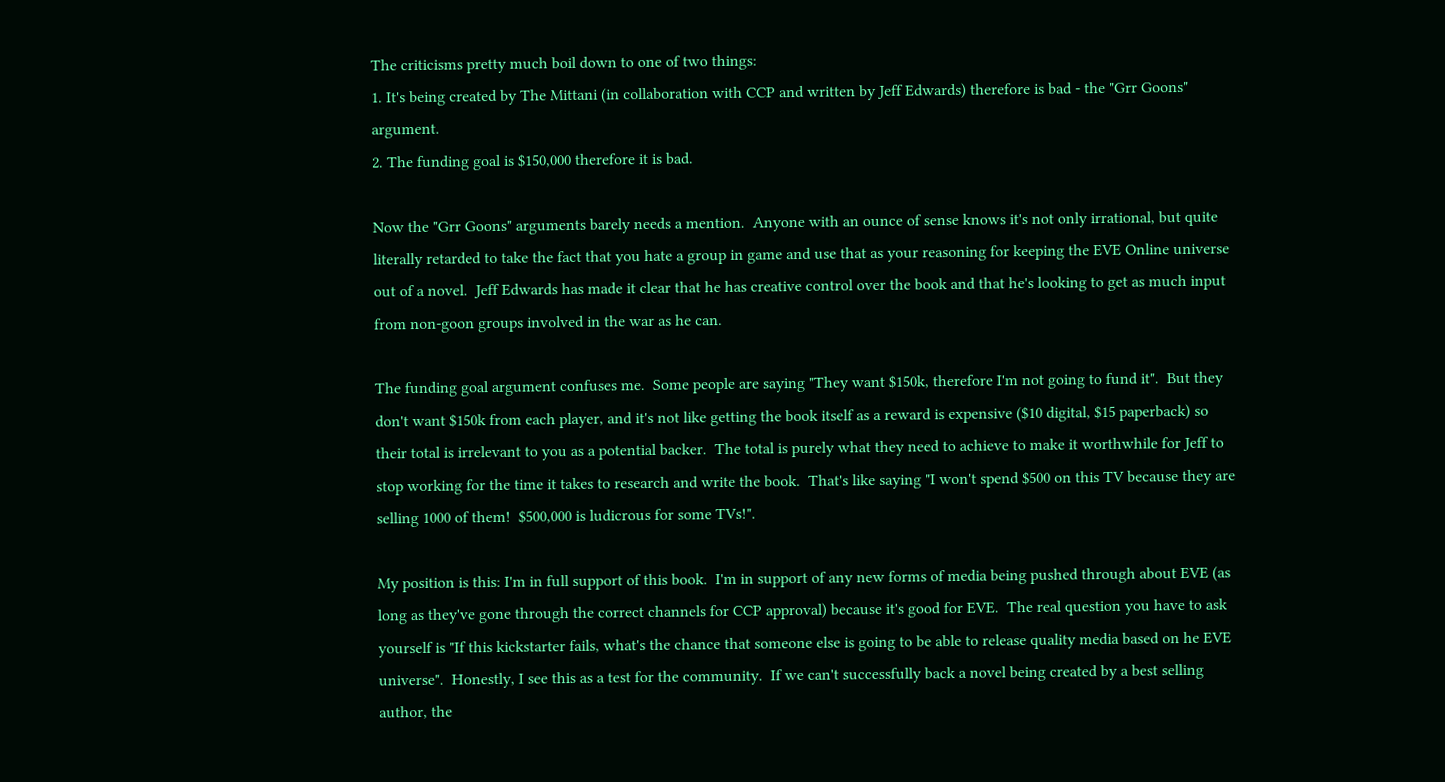The criticisms pretty much boil down to one of two things:
1. It's being created by The Mittani (in collaboration with CCP and written by Jeff Edwards) therefore is bad - the "Grr Goons" argument.
2. The funding goal is $150,000 therefore it is bad.

Now the "Grr Goons" arguments barely needs a mention.  Anyone with an ounce of sense knows it's not only irrational, but quite literally retarded to take the fact that you hate a group in game and use that as your reasoning for keeping the EVE Online universe out of a novel.  Jeff Edwards has made it clear that he has creative control over the book and that he's looking to get as much input from non-goon groups involved in the war as he can.

The funding goal argument confuses me.  Some people are saying "They want $150k, therefore I'm not going to fund it".  But they don't want $150k from each player, and it's not like getting the book itself as a reward is expensive ($10 digital, $15 paperback) so their total is irrelevant to you as a potential backer.  The total is purely what they need to achieve to make it worthwhile for Jeff to stop working for the time it takes to research and write the book.  That's like saying "I won't spend $500 on this TV because they are selling 1000 of them!  $500,000 is ludicrous for some TVs!".

My position is this: I'm in full support of this book.  I'm in support of any new forms of media being pushed through about EVE (as long as they've gone through the correct channels for CCP approval) because it's good for EVE.  The real question you have to ask yourself is "If this kickstarter fails, what's the chance that someone else is going to be able to release quality media based on he EVE universe".  Honestly, I see this as a test for the community.  If we can't successfully back a novel being created by a best selling author, the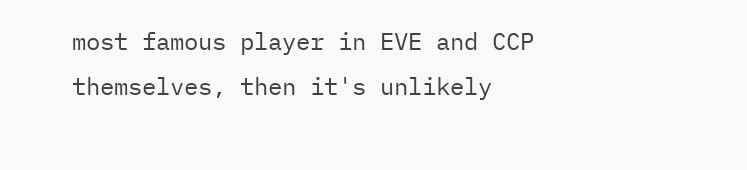most famous player in EVE and CCP themselves, then it's unlikely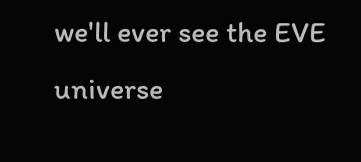we'll ever see the EVE universe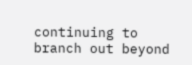continuing to branch out beyond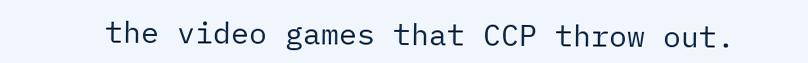the video games that CCP throw out.